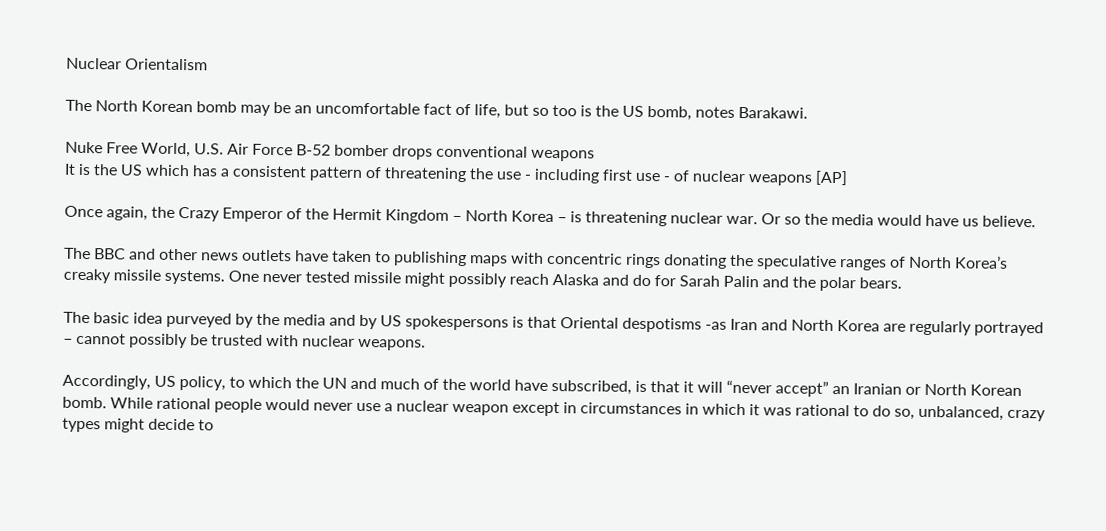Nuclear Orientalism

The North Korean bomb may be an uncomfortable fact of life, but so too is the US bomb, notes Barakawi.

Nuke Free World, U.S. Air Force B-52 bomber drops conventional weapons
It is the US which has a consistent pattern of threatening the use - including first use - of nuclear weapons [AP]

Once again, the Crazy Emperor of the Hermit Kingdom – North Korea – is threatening nuclear war. Or so the media would have us believe.

The BBC and other news outlets have taken to publishing maps with concentric rings donating the speculative ranges of North Korea’s creaky missile systems. One never tested missile might possibly reach Alaska and do for Sarah Palin and the polar bears.

The basic idea purveyed by the media and by US spokespersons is that Oriental despotisms -as Iran and North Korea are regularly portrayed – cannot possibly be trusted with nuclear weapons.

Accordingly, US policy, to which the UN and much of the world have subscribed, is that it will “never accept” an Iranian or North Korean bomb. While rational people would never use a nuclear weapon except in circumstances in which it was rational to do so, unbalanced, crazy types might decide to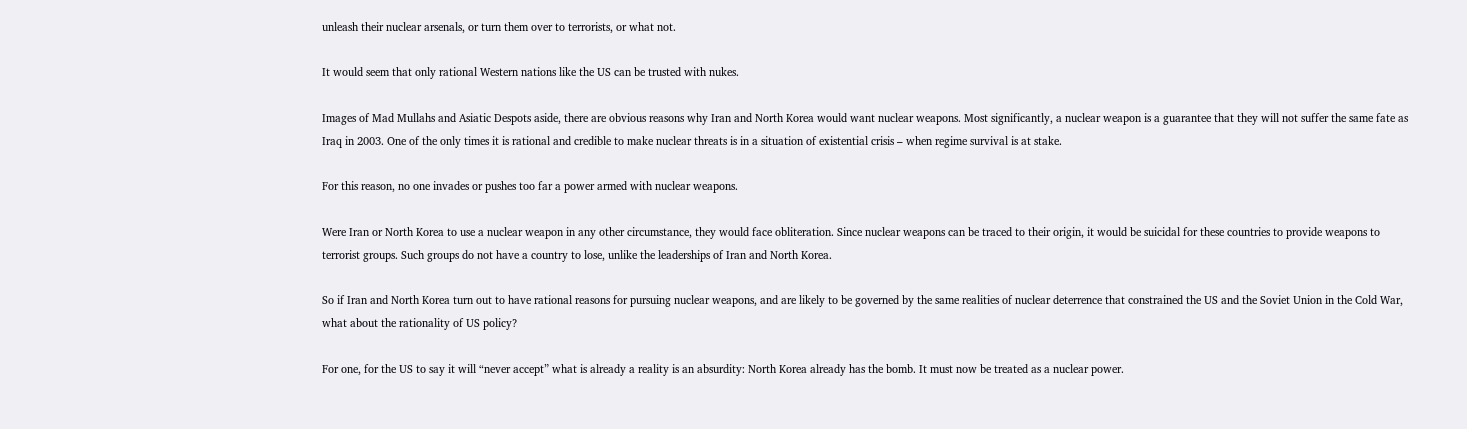unleash their nuclear arsenals, or turn them over to terrorists, or what not.

It would seem that only rational Western nations like the US can be trusted with nukes.

Images of Mad Mullahs and Asiatic Despots aside, there are obvious reasons why Iran and North Korea would want nuclear weapons. Most significantly, a nuclear weapon is a guarantee that they will not suffer the same fate as Iraq in 2003. One of the only times it is rational and credible to make nuclear threats is in a situation of existential crisis – when regime survival is at stake.

For this reason, no one invades or pushes too far a power armed with nuclear weapons.

Were Iran or North Korea to use a nuclear weapon in any other circumstance, they would face obliteration. Since nuclear weapons can be traced to their origin, it would be suicidal for these countries to provide weapons to terrorist groups. Such groups do not have a country to lose, unlike the leaderships of Iran and North Korea.

So if Iran and North Korea turn out to have rational reasons for pursuing nuclear weapons, and are likely to be governed by the same realities of nuclear deterrence that constrained the US and the Soviet Union in the Cold War, what about the rationality of US policy?

For one, for the US to say it will “never accept” what is already a reality is an absurdity: North Korea already has the bomb. It must now be treated as a nuclear power.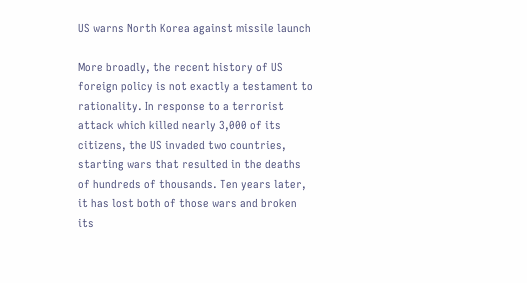US warns North Korea against missile launch

More broadly, the recent history of US foreign policy is not exactly a testament to rationality. In response to a terrorist attack which killed nearly 3,000 of its citizens, the US invaded two countries, starting wars that resulted in the deaths of hundreds of thousands. Ten years later, it has lost both of those wars and broken its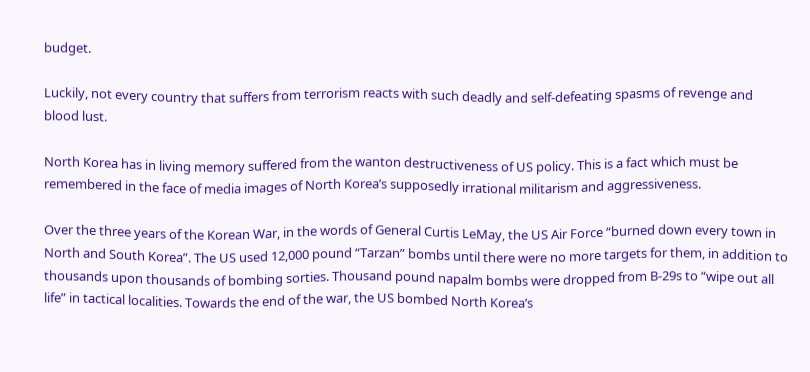budget.

Luckily, not every country that suffers from terrorism reacts with such deadly and self-defeating spasms of revenge and blood lust.

North Korea has in living memory suffered from the wanton destructiveness of US policy. This is a fact which must be remembered in the face of media images of North Korea’s supposedly irrational militarism and aggressiveness.

Over the three years of the Korean War, in the words of General Curtis LeMay, the US Air Force “burned down every town in North and South Korea”. The US used 12,000 pound “Tarzan” bombs until there were no more targets for them, in addition to thousands upon thousands of bombing sorties. Thousand pound napalm bombs were dropped from B-29s to “wipe out all life” in tactical localities. Towards the end of the war, the US bombed North Korea’s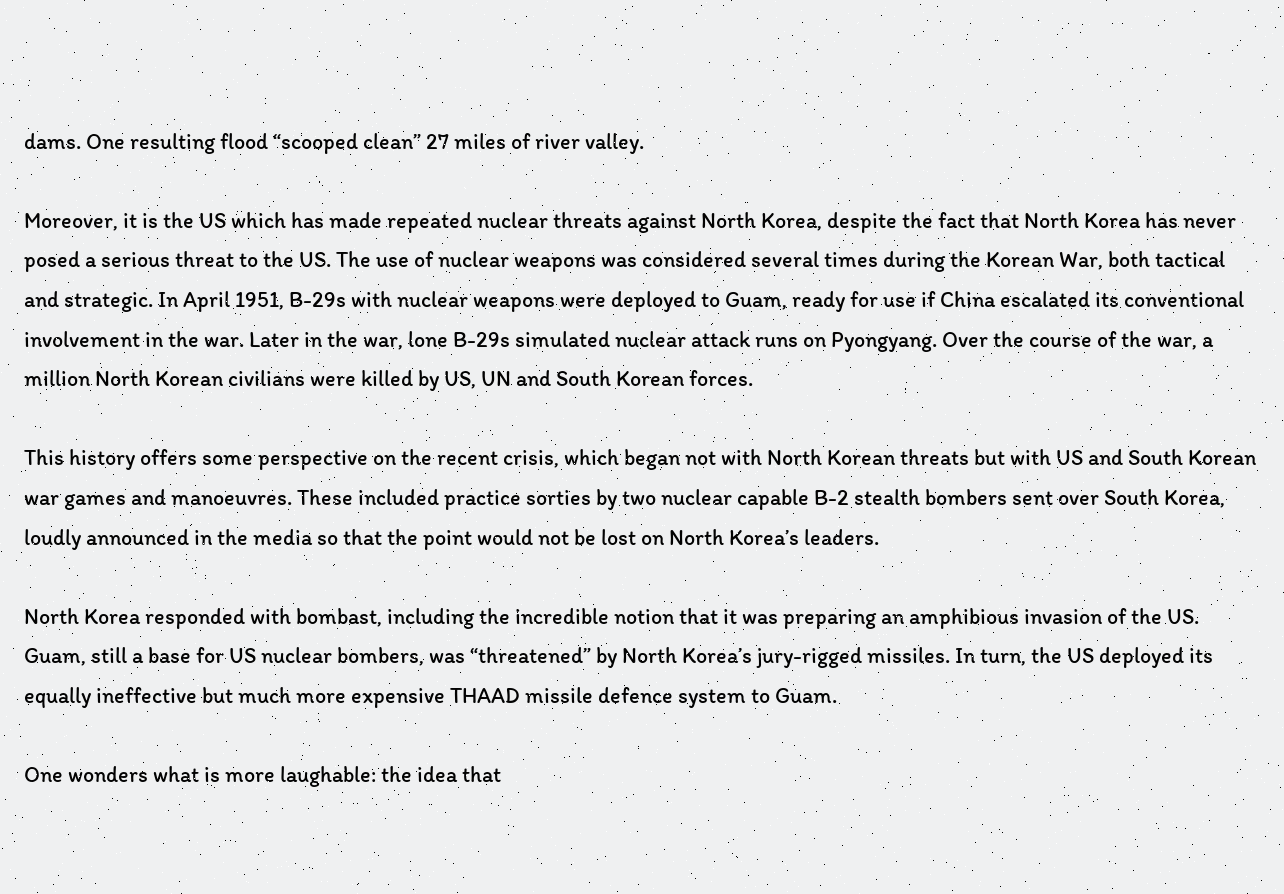dams. One resulting flood “scooped clean” 27 miles of river valley.

Moreover, it is the US which has made repeated nuclear threats against North Korea, despite the fact that North Korea has never posed a serious threat to the US. The use of nuclear weapons was considered several times during the Korean War, both tactical and strategic. In April 1951, B-29s with nuclear weapons were deployed to Guam, ready for use if China escalated its conventional involvement in the war. Later in the war, lone B-29s simulated nuclear attack runs on Pyongyang. Over the course of the war, a million North Korean civilians were killed by US, UN and South Korean forces.

This history offers some perspective on the recent crisis, which began not with North Korean threats but with US and South Korean war games and manoeuvres. These included practice sorties by two nuclear capable B-2 stealth bombers sent over South Korea, loudly announced in the media so that the point would not be lost on North Korea’s leaders.

North Korea responded with bombast, including the incredible notion that it was preparing an amphibious invasion of the US. Guam, still a base for US nuclear bombers, was “threatened” by North Korea’s jury-rigged missiles. In turn, the US deployed its equally ineffective but much more expensive THAAD missile defence system to Guam.

One wonders what is more laughable: the idea that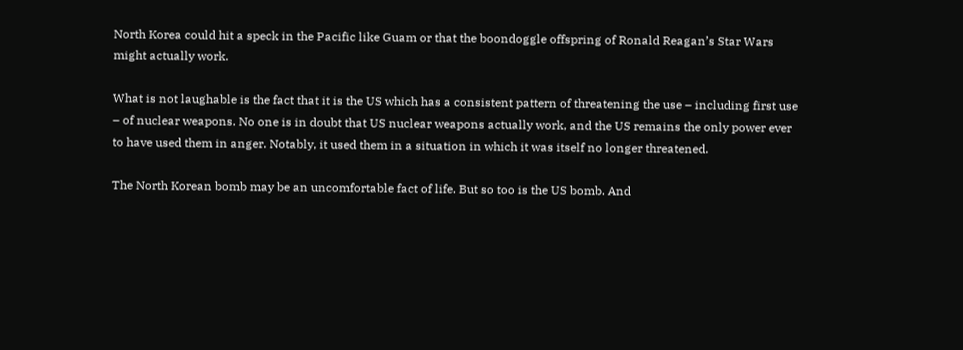North Korea could hit a speck in the Pacific like Guam or that the boondoggle offspring of Ronald Reagan’s Star Wars might actually work.

What is not laughable is the fact that it is the US which has a consistent pattern of threatening the use – including first use – of nuclear weapons. No one is in doubt that US nuclear weapons actually work, and the US remains the only power ever to have used them in anger. Notably, it used them in a situation in which it was itself no longer threatened.

The North Korean bomb may be an uncomfortable fact of life. But so too is the US bomb. And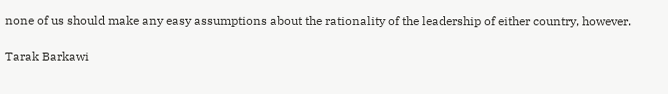none of us should make any easy assumptions about the rationality of the leadership of either country, however.

Tarak Barkawi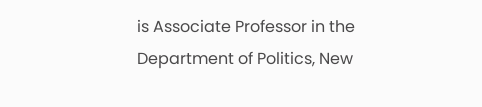is Associate Professor in the Department of Politics, New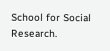School for Social Research.